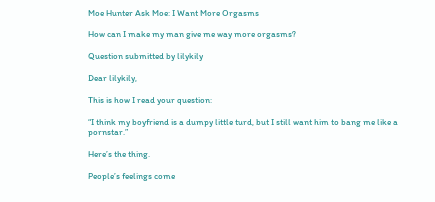Moe Hunter Ask Moe: I Want More Orgasms

How can I make my man give me way more orgasms?

Question submitted by lilykily

Dear lilykily,

This is how I read your question:

“I think my boyfriend is a dumpy little turd, but I still want him to bang me like a pornstar.”

Here’s the thing.

People’s feelings come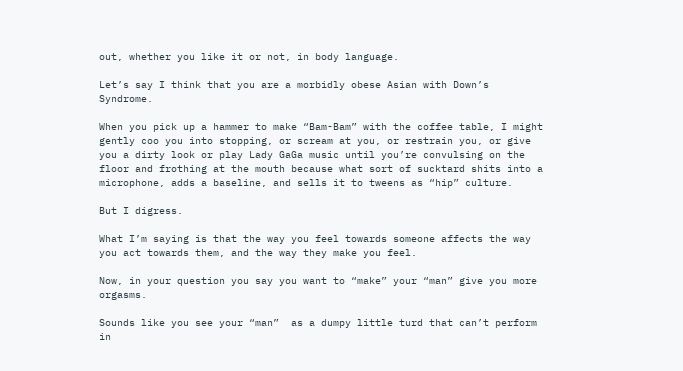out, whether you like it or not, in body language.

Let’s say I think that you are a morbidly obese Asian with Down’s Syndrome.

When you pick up a hammer to make “Bam-Bam” with the coffee table, I might gently coo you into stopping, or scream at you, or restrain you, or give you a dirty look or play Lady GaGa music until you’re convulsing on the floor and frothing at the mouth because what sort of sucktard shits into a microphone, adds a baseline, and sells it to tweens as “hip” culture.

But I digress.

What I’m saying is that the way you feel towards someone affects the way you act towards them, and the way they make you feel.

Now, in your question you say you want to “make” your “man” give you more orgasms.

Sounds like you see your “man”  as a dumpy little turd that can’t perform in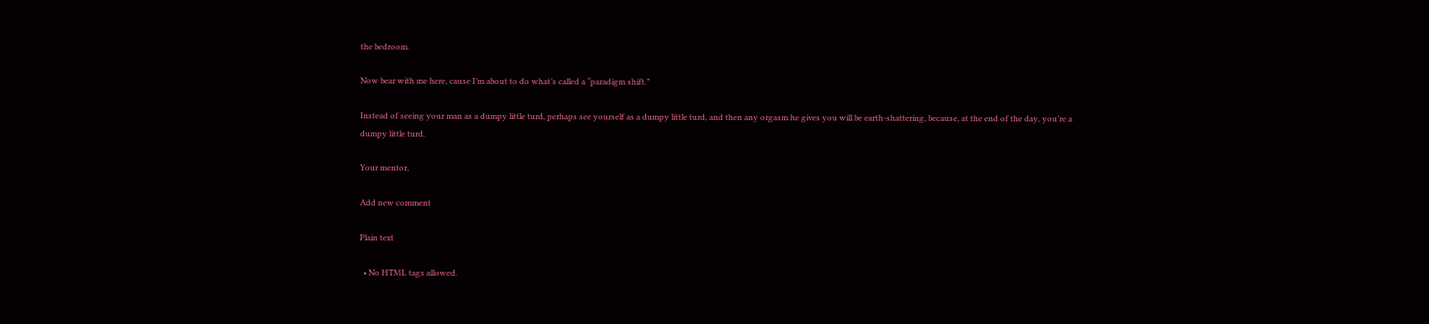the bedroom.

Now bear with me here, cause I’m about to do what’s called a “paradigm shift.”

Instead of seeing your man as a dumpy little turd, perhaps see yourself as a dumpy little turd, and then any orgasm he gives you will be earth-shattering, because, at the end of the day, you’re a dumpy little turd.

Your mentor,

Add new comment

Plain text

  • No HTML tags allowed.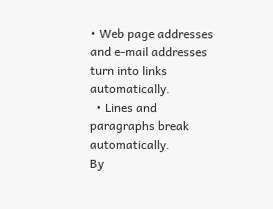• Web page addresses and e-mail addresses turn into links automatically.
  • Lines and paragraphs break automatically.
By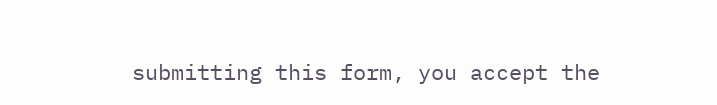submitting this form, you accept the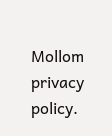Mollom privacy policy.